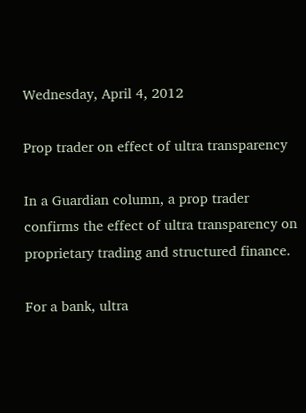Wednesday, April 4, 2012

Prop trader on effect of ultra transparency

In a Guardian column, a prop trader confirms the effect of ultra transparency on proprietary trading and structured finance.

For a bank, ultra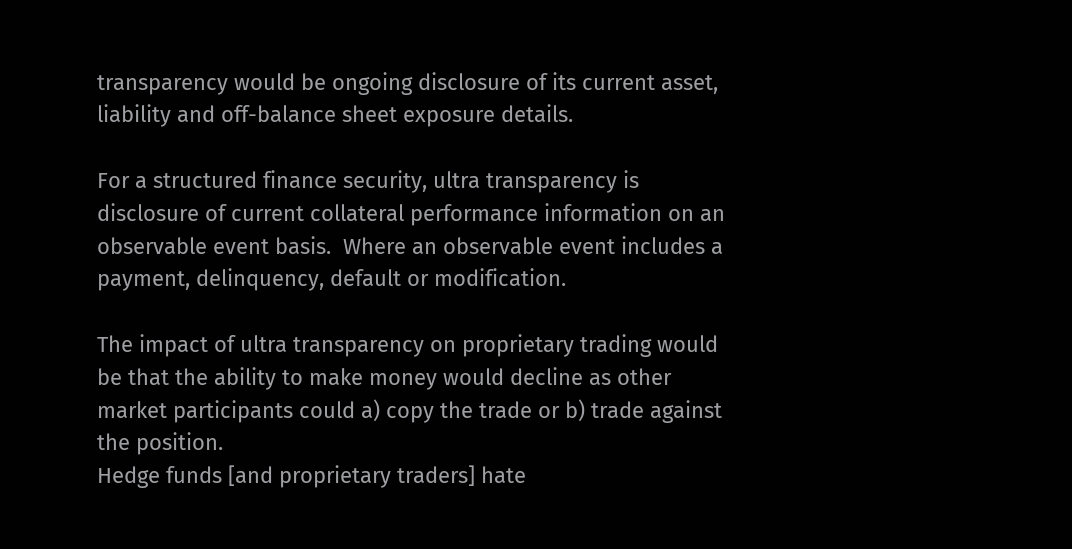transparency would be ongoing disclosure of its current asset, liability and off-balance sheet exposure details.

For a structured finance security, ultra transparency is disclosure of current collateral performance information on an observable event basis.  Where an observable event includes a payment, delinquency, default or modification.

The impact of ultra transparency on proprietary trading would be that the ability to make money would decline as other market participants could a) copy the trade or b) trade against the position.
Hedge funds [and proprietary traders] hate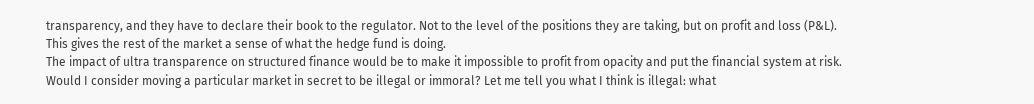transparency, and they have to declare their book to the regulator. Not to the level of the positions they are taking, but on profit and loss (P&L). This gives the rest of the market a sense of what the hedge fund is doing.
The impact of ultra transparence on structured finance would be to make it impossible to profit from opacity and put the financial system at risk.
Would I consider moving a particular market in secret to be illegal or immoral? Let me tell you what I think is illegal: what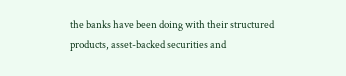the banks have been doing with their structured products, asset-backed securities and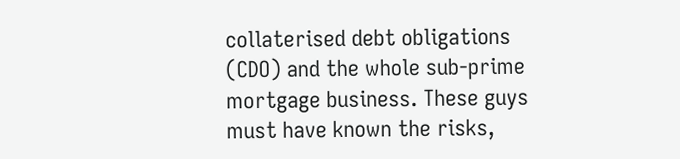collaterised debt obligations (CDO) and the whole sub-prime mortgage business. These guys must have known the risks,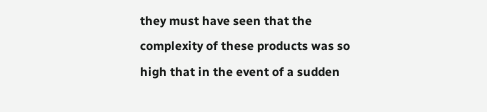they must have seen that the complexity of these products was so high that in the event of a sudden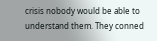crisis nobody would be able to understand them. They conned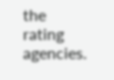the rating agencies.